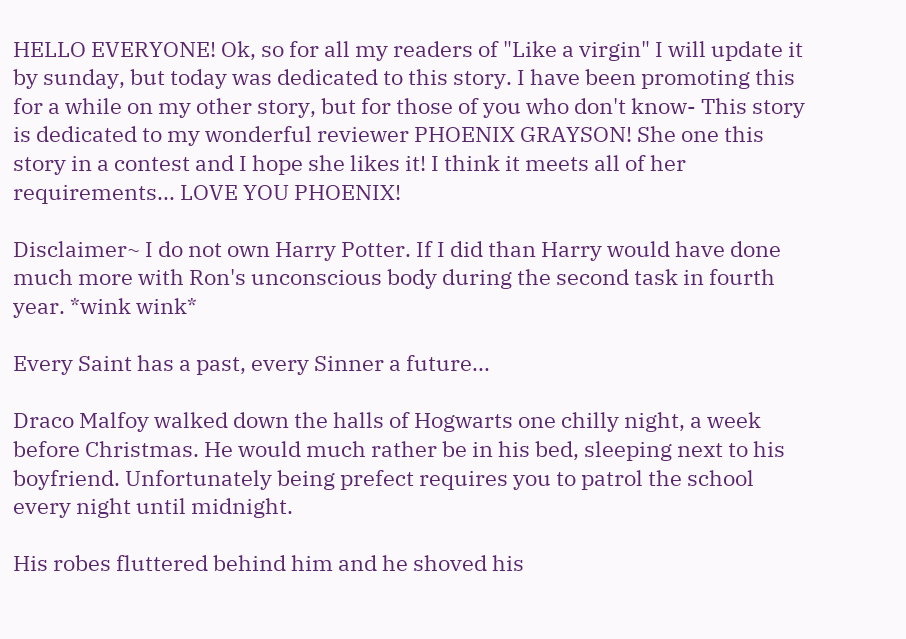HELLO EVERYONE! Ok, so for all my readers of "Like a virgin" I will update it by sunday, but today was dedicated to this story. I have been promoting this for a while on my other story, but for those of you who don't know- This story is dedicated to my wonderful reviewer PHOENIX GRAYSON! She one this story in a contest and I hope she likes it! I think it meets all of her requirements... LOVE YOU PHOENIX!

Disclaimer~ I do not own Harry Potter. If I did than Harry would have done much more with Ron's unconscious body during the second task in fourth year. *wink wink*

Every Saint has a past, every Sinner a future...

Draco Malfoy walked down the halls of Hogwarts one chilly night, a week before Christmas. He would much rather be in his bed, sleeping next to his boyfriend. Unfortunately being prefect requires you to patrol the school every night until midnight.

His robes fluttered behind him and he shoved his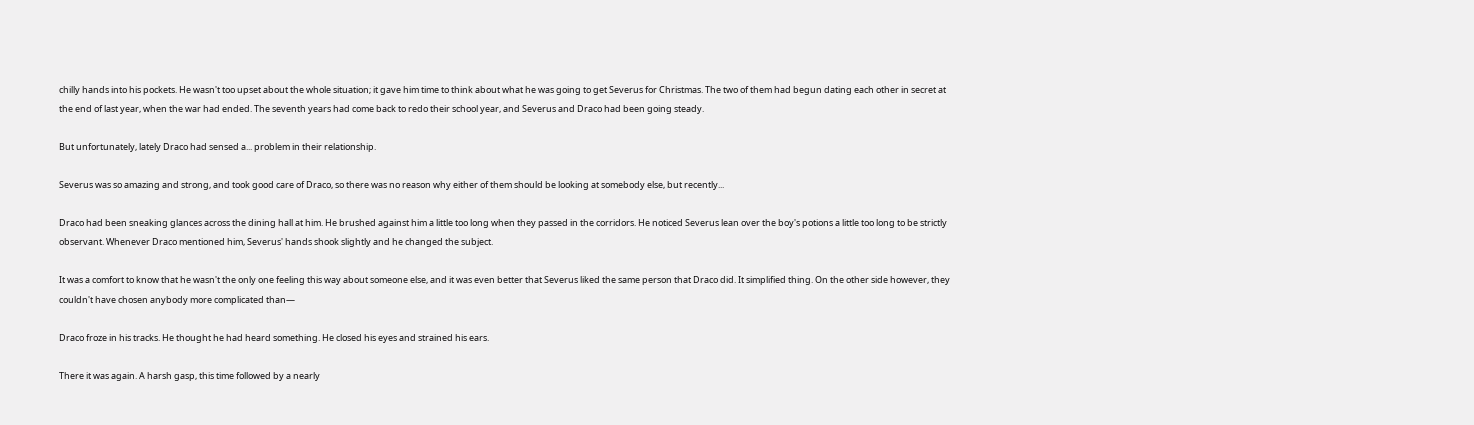chilly hands into his pockets. He wasn't too upset about the whole situation; it gave him time to think about what he was going to get Severus for Christmas. The two of them had begun dating each other in secret at the end of last year, when the war had ended. The seventh years had come back to redo their school year, and Severus and Draco had been going steady.

But unfortunately, lately Draco had sensed a... problem in their relationship.

Severus was so amazing and strong, and took good care of Draco, so there was no reason why either of them should be looking at somebody else, but recently...

Draco had been sneaking glances across the dining hall at him. He brushed against him a little too long when they passed in the corridors. He noticed Severus lean over the boy's potions a little too long to be strictly observant. Whenever Draco mentioned him, Severus' hands shook slightly and he changed the subject.

It was a comfort to know that he wasn't the only one feeling this way about someone else, and it was even better that Severus liked the same person that Draco did. It simplified thing. On the other side however, they couldn't have chosen anybody more complicated than—

Draco froze in his tracks. He thought he had heard something. He closed his eyes and strained his ears.

There it was again. A harsh gasp, this time followed by a nearly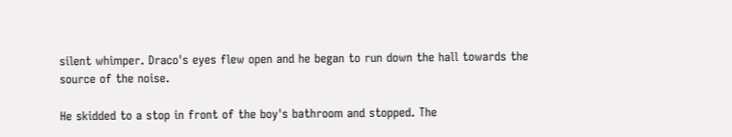silent whimper. Draco's eyes flew open and he began to run down the hall towards the source of the noise.

He skidded to a stop in front of the boy's bathroom and stopped. The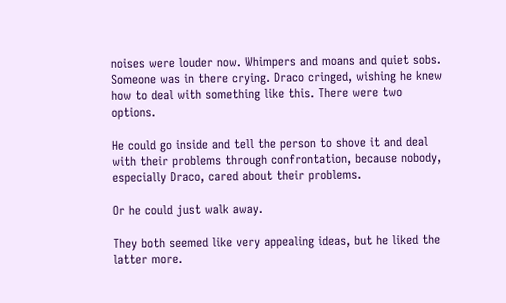noises were louder now. Whimpers and moans and quiet sobs. Someone was in there crying. Draco cringed, wishing he knew how to deal with something like this. There were two options.

He could go inside and tell the person to shove it and deal with their problems through confrontation, because nobody, especially Draco, cared about their problems.

Or he could just walk away.

They both seemed like very appealing ideas, but he liked the latter more.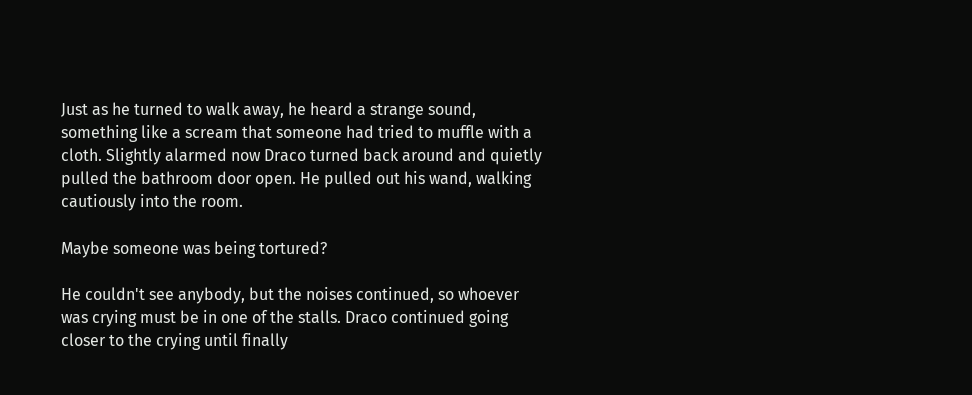Just as he turned to walk away, he heard a strange sound, something like a scream that someone had tried to muffle with a cloth. Slightly alarmed now Draco turned back around and quietly pulled the bathroom door open. He pulled out his wand, walking cautiously into the room.

Maybe someone was being tortured?

He couldn't see anybody, but the noises continued, so whoever was crying must be in one of the stalls. Draco continued going closer to the crying until finally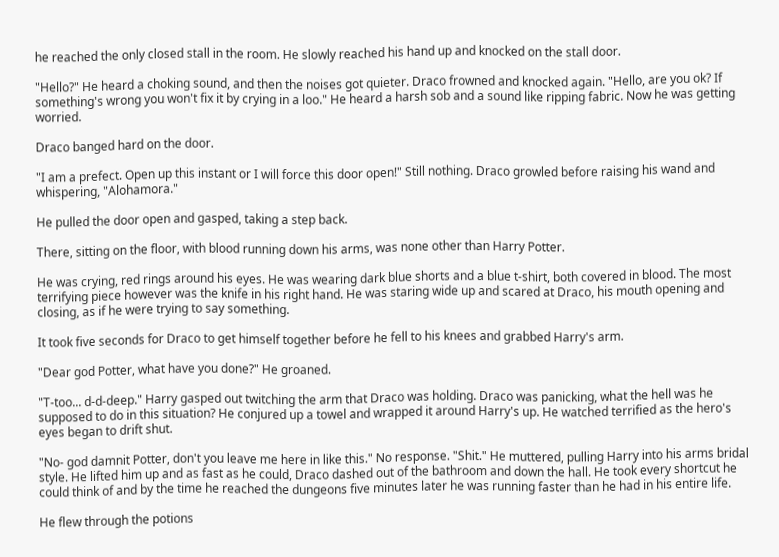he reached the only closed stall in the room. He slowly reached his hand up and knocked on the stall door.

"Hello?" He heard a choking sound, and then the noises got quieter. Draco frowned and knocked again. "Hello, are you ok? If something's wrong you won't fix it by crying in a loo." He heard a harsh sob and a sound like ripping fabric. Now he was getting worried.

Draco banged hard on the door.

"I am a prefect. Open up this instant or I will force this door open!" Still nothing. Draco growled before raising his wand and whispering, "Alohamora."

He pulled the door open and gasped, taking a step back.

There, sitting on the floor, with blood running down his arms, was none other than Harry Potter.

He was crying, red rings around his eyes. He was wearing dark blue shorts and a blue t-shirt, both covered in blood. The most terrifying piece however was the knife in his right hand. He was staring wide up and scared at Draco, his mouth opening and closing, as if he were trying to say something.

It took five seconds for Draco to get himself together before he fell to his knees and grabbed Harry's arm.

"Dear god Potter, what have you done?" He groaned.

"T-too... d-d-deep." Harry gasped out twitching the arm that Draco was holding. Draco was panicking, what the hell was he supposed to do in this situation? He conjured up a towel and wrapped it around Harry's up. He watched terrified as the hero's eyes began to drift shut.

"No- god damnit Potter, don't you leave me here in like this." No response. "Shit." He muttered, pulling Harry into his arms bridal style. He lifted him up and as fast as he could, Draco dashed out of the bathroom and down the hall. He took every shortcut he could think of and by the time he reached the dungeons five minutes later he was running faster than he had in his entire life.

He flew through the potions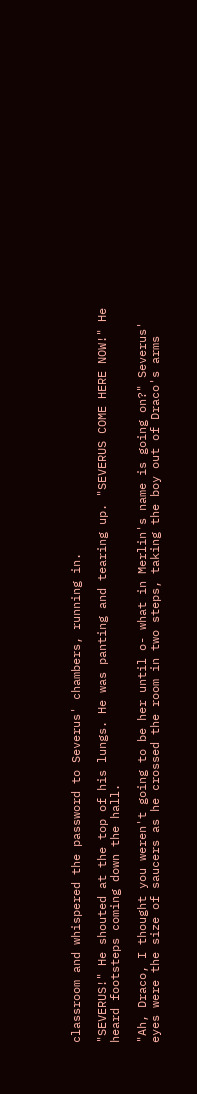classroom and whispered the password to Severus' chambers, running in.

"SEVERUS!" He shouted at the top of his lungs. He was panting and tearing up. "SEVERUS COME HERE NOW!" He heard footsteps coming down the hall.

"Ah, Draco, I thought you weren't going to be her until o- what in Merlin's name is going on?" Severus' eyes were the size of saucers as he crossed the room in two steps, taking the boy out of Draco's arms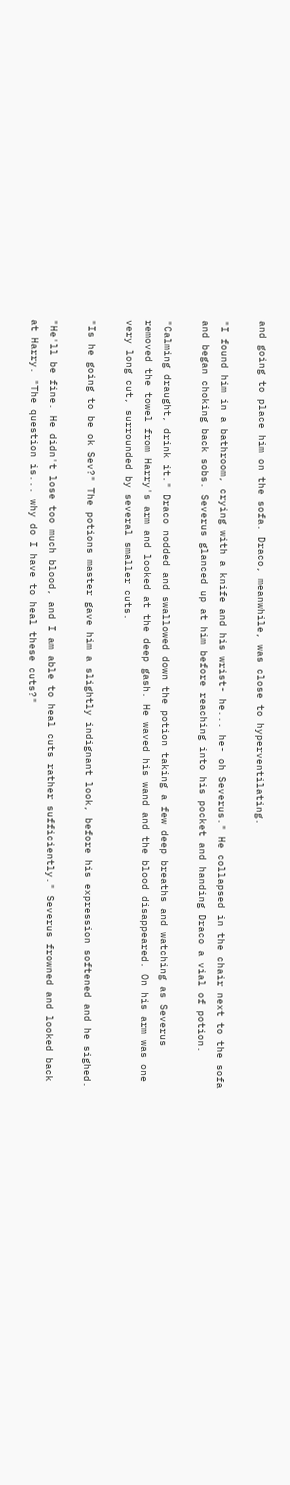and going to place him on the sofa. Draco, meanwhile, was close to hyperventilating.

"I found him in a bathroom, crying with a knife and his wrist- he... he- oh Severus." He collapsed in the chair next to the sofa and began choking back sobs. Severus glanced up at him before reaching into his pocket and handing Draco a vial of potion.

"Calming draught, drink it." Draco nodded and swallowed down the potion taking a few deep breaths and watching as Severus removed the towel from Harry's arm and looked at the deep gash. He waved his wand and the blood disappeared. On his arm was one very long cut, surrounded by several smaller cuts.

"Is he going to be ok Sev?" The potions master gave him a slightly indignant look, before his expression softened and he sighed.

"He'll be fine. He didn't lose too much blood, and I am able to heal cuts rather sufficiently." Severus frowned and looked back at Harry. "The question is... why do I have to heal these cuts?"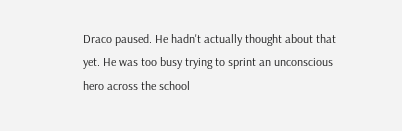Draco paused. He hadn't actually thought about that yet. He was too busy trying to sprint an unconscious hero across the school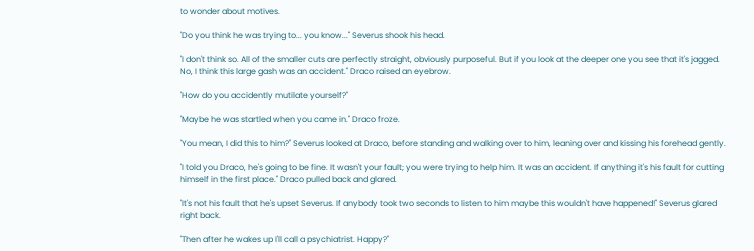to wonder about motives.

"Do you think he was trying to... you know..." Severus shook his head.

"I don't think so. All of the smaller cuts are perfectly straight, obviously purposeful. But if you look at the deeper one you see that it's jagged. No, I think this large gash was an accident." Draco raised an eyebrow.

"How do you accidently mutilate yourself?"

"Maybe he was startled when you came in." Draco froze.

"You mean, I did this to him?" Severus looked at Draco, before standing and walking over to him, leaning over and kissing his forehead gently.

"I told you Draco, he's going to be fine. It wasn't your fault; you were trying to help him. It was an accident. If anything it's his fault for cutting himself in the first place." Draco pulled back and glared.

"It's not his fault that he's upset Severus. If anybody took two seconds to listen to him maybe this wouldn't have happened!" Severus glared right back.

"Then after he wakes up I'll call a psychiatrist. Happy?"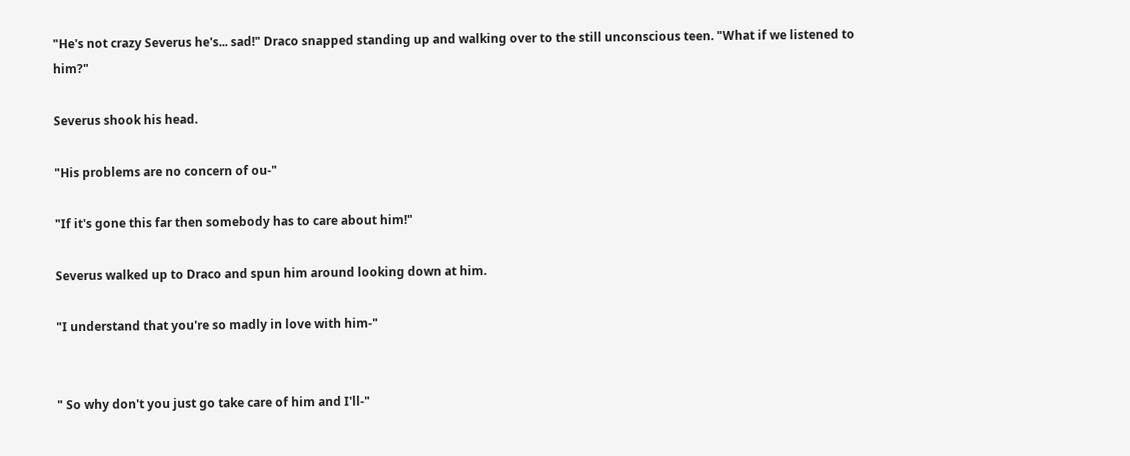"He's not crazy Severus he's... sad!" Draco snapped standing up and walking over to the still unconscious teen. "What if we listened to him?"

Severus shook his head.

"His problems are no concern of ou-"

"If it's gone this far then somebody has to care about him!"

Severus walked up to Draco and spun him around looking down at him.

"I understand that you're so madly in love with him-"


" So why don't you just go take care of him and I'll-"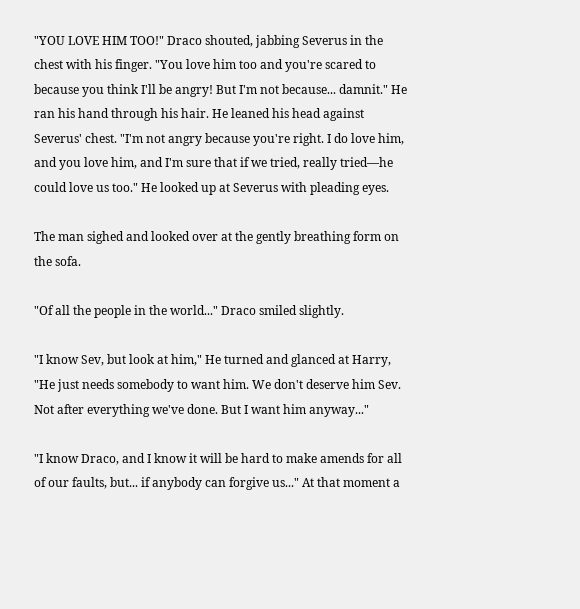"YOU LOVE HIM TOO!" Draco shouted, jabbing Severus in the chest with his finger. "You love him too and you're scared to because you think I'll be angry! But I'm not because... damnit." He ran his hand through his hair. He leaned his head against Severus' chest. "I'm not angry because you're right. I do love him, and you love him, and I'm sure that if we tried, really tried—he could love us too." He looked up at Severus with pleading eyes.

The man sighed and looked over at the gently breathing form on the sofa.

"Of all the people in the world..." Draco smiled slightly.

"I know Sev, but look at him," He turned and glanced at Harry, "He just needs somebody to want him. We don't deserve him Sev. Not after everything we've done. But I want him anyway..."

"I know Draco, and I know it will be hard to make amends for all of our faults, but... if anybody can forgive us..." At that moment a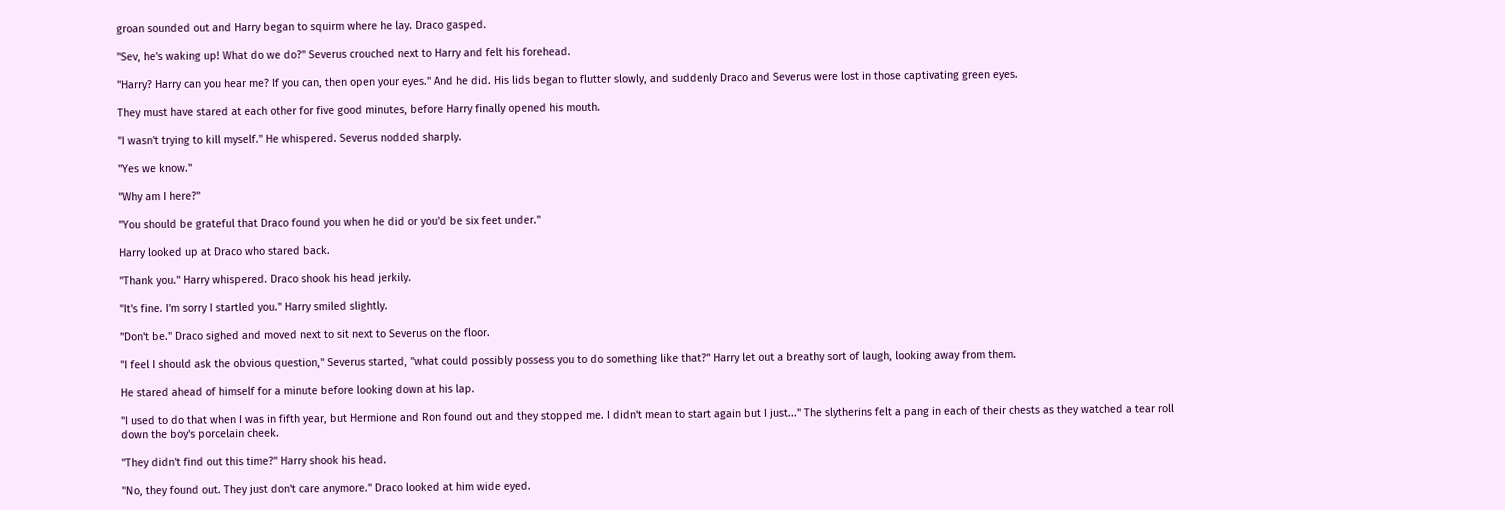groan sounded out and Harry began to squirm where he lay. Draco gasped.

"Sev, he's waking up! What do we do?" Severus crouched next to Harry and felt his forehead.

"Harry? Harry can you hear me? If you can, then open your eyes." And he did. His lids began to flutter slowly, and suddenly Draco and Severus were lost in those captivating green eyes.

They must have stared at each other for five good minutes, before Harry finally opened his mouth.

"I wasn't trying to kill myself." He whispered. Severus nodded sharply.

"Yes we know."

"Why am I here?"

"You should be grateful that Draco found you when he did or you'd be six feet under."

Harry looked up at Draco who stared back.

"Thank you." Harry whispered. Draco shook his head jerkily.

"It's fine. I'm sorry I startled you." Harry smiled slightly.

"Don't be." Draco sighed and moved next to sit next to Severus on the floor.

"I feel I should ask the obvious question," Severus started, "what could possibly possess you to do something like that?" Harry let out a breathy sort of laugh, looking away from them.

He stared ahead of himself for a minute before looking down at his lap.

"I used to do that when I was in fifth year, but Hermione and Ron found out and they stopped me. I didn't mean to start again but I just..." The slytherins felt a pang in each of their chests as they watched a tear roll down the boy's porcelain cheek.

"They didn't find out this time?" Harry shook his head.

"No, they found out. They just don't care anymore." Draco looked at him wide eyed.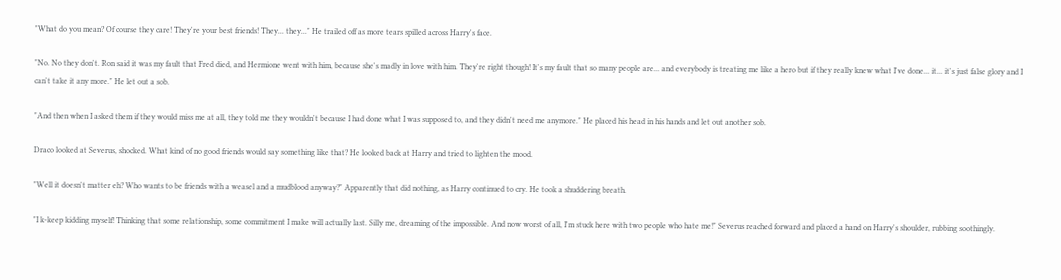"What do you mean? Of course they care! They're your best friends! They... they..." He trailed off as more tears spilled across Harry's face.

"No. No they don't. Ron said it was my fault that Fred died, and Hermione went with him, because she's madly in love with him. They're right though! It's my fault that so many people are... and everybody is treating me like a hero but if they really knew what I've done... it... it's just false glory and I can't take it any more." He let out a sob.

"And then when I asked them if they would miss me at all, they told me they wouldn't because I had done what I was supposed to, and they didn't need me anymore." He placed his head in his hands and let out another sob.

Draco looked at Severus, shocked. What kind of no good friends would say something like that? He looked back at Harry and tried to lighten the mood.

"Well it doesn't matter eh? Who wants to be friends with a weasel and a mudblood anyway?" Apparently that did nothing, as Harry continued to cry. He took a shuddering breath.

"I k-keep kidding myself! Thinking that some relationship, some commitment I make will actually last. Silly me, dreaming of the impossible. And now worst of all, I'm stuck here with two people who hate me!" Severus reached forward and placed a hand on Harry's shoulder, rubbing soothingly.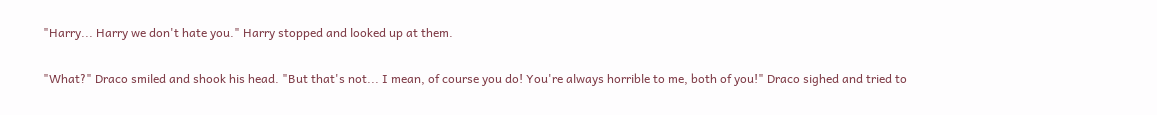"Harry... Harry we don't hate you." Harry stopped and looked up at them.

"What?" Draco smiled and shook his head. "But that's not... I mean, of course you do! You're always horrible to me, both of you!" Draco sighed and tried to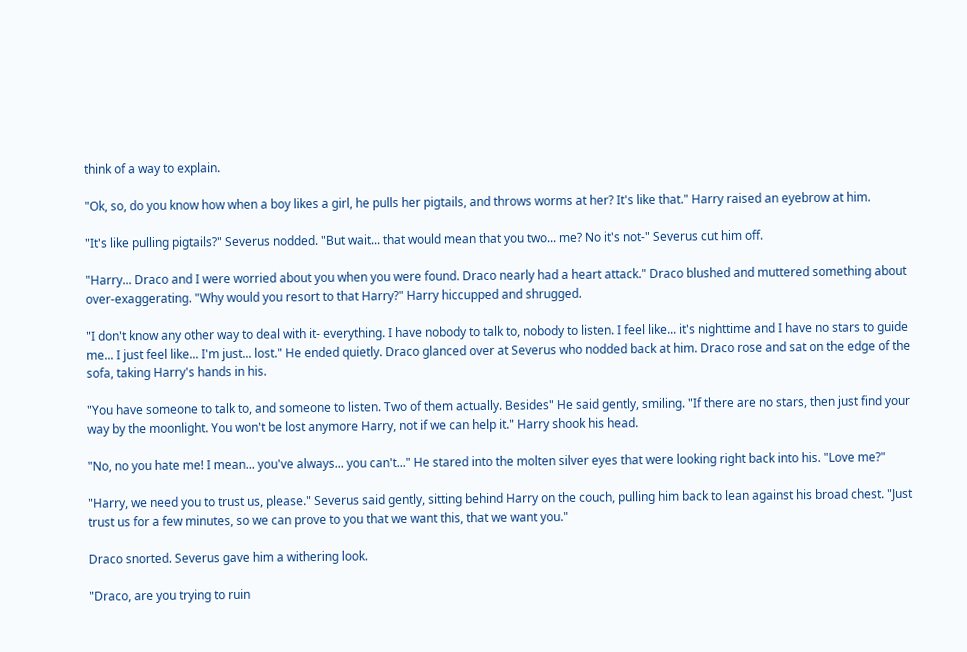think of a way to explain.

"Ok, so, do you know how when a boy likes a girl, he pulls her pigtails, and throws worms at her? It's like that." Harry raised an eyebrow at him.

"It's like pulling pigtails?" Severus nodded. "But wait... that would mean that you two... me? No it's not-" Severus cut him off.

"Harry... Draco and I were worried about you when you were found. Draco nearly had a heart attack." Draco blushed and muttered something about over-exaggerating. "Why would you resort to that Harry?" Harry hiccupped and shrugged.

"I don't know any other way to deal with it- everything. I have nobody to talk to, nobody to listen. I feel like... it's nighttime and I have no stars to guide me... I just feel like... I'm just... lost." He ended quietly. Draco glanced over at Severus who nodded back at him. Draco rose and sat on the edge of the sofa, taking Harry's hands in his.

"You have someone to talk to, and someone to listen. Two of them actually. Besides" He said gently, smiling. "If there are no stars, then just find your way by the moonlight. You won't be lost anymore Harry, not if we can help it." Harry shook his head.

"No, no you hate me! I mean... you've always... you can't..." He stared into the molten silver eyes that were looking right back into his. "Love me?"

"Harry, we need you to trust us, please." Severus said gently, sitting behind Harry on the couch, pulling him back to lean against his broad chest. "Just trust us for a few minutes, so we can prove to you that we want this, that we want you."

Draco snorted. Severus gave him a withering look.

"Draco, are you trying to ruin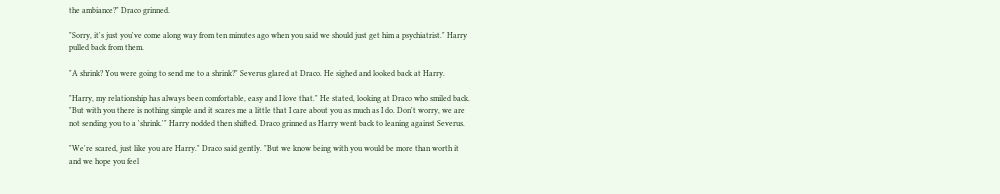the ambiance?" Draco grinned.

"Sorry, it's just you've come along way from ten minutes ago when you said we should just get him a psychiatrist." Harry pulled back from them.

"A shrink? You were going to send me to a shrink?" Severus glared at Draco. He sighed and looked back at Harry.

"Harry, my relationship has always been comfortable, easy and I love that." He stated, looking at Draco who smiled back. "But with you there is nothing simple and it scares me a little that I care about you as much as I do. Don't worry, we are not sending you to a 'shrink.'" Harry nodded then shifted. Draco grinned as Harry went back to leaning against Severus.

"We're scared, just like you are Harry." Draco said gently. "But we know being with you would be more than worth it and we hope you feel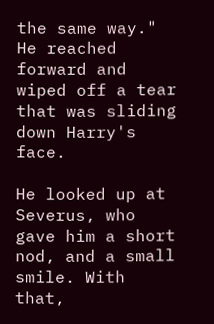the same way." He reached forward and wiped off a tear that was sliding down Harry's face.

He looked up at Severus, who gave him a short nod, and a small smile. With that,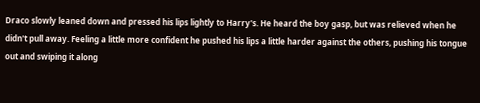Draco slowly leaned down and pressed his lips lightly to Harry's. He heard the boy gasp, but was relieved when he didn't pull away. Feeling a little more confident he pushed his lips a little harder against the others, pushing his tongue out and swiping it along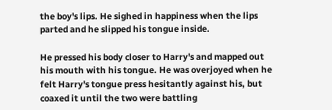the boy's lips. He sighed in happiness when the lips parted and he slipped his tongue inside.

He pressed his body closer to Harry's and mapped out his mouth with his tongue. He was overjoyed when he felt Harry's tongue press hesitantly against his, but coaxed it until the two were battling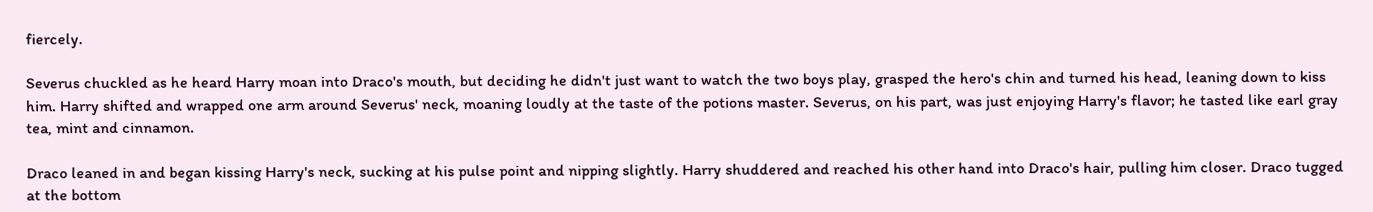fiercely.

Severus chuckled as he heard Harry moan into Draco's mouth, but deciding he didn't just want to watch the two boys play, grasped the hero's chin and turned his head, leaning down to kiss him. Harry shifted and wrapped one arm around Severus' neck, moaning loudly at the taste of the potions master. Severus, on his part, was just enjoying Harry's flavor; he tasted like earl gray tea, mint and cinnamon.

Draco leaned in and began kissing Harry's neck, sucking at his pulse point and nipping slightly. Harry shuddered and reached his other hand into Draco's hair, pulling him closer. Draco tugged at the bottom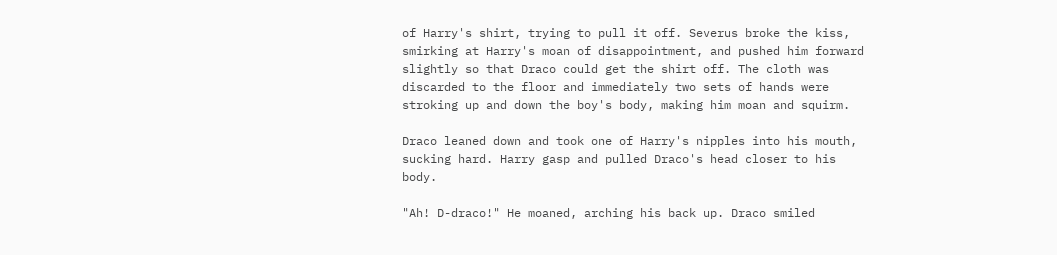of Harry's shirt, trying to pull it off. Severus broke the kiss, smirking at Harry's moan of disappointment, and pushed him forward slightly so that Draco could get the shirt off. The cloth was discarded to the floor and immediately two sets of hands were stroking up and down the boy's body, making him moan and squirm.

Draco leaned down and took one of Harry's nipples into his mouth, sucking hard. Harry gasp and pulled Draco's head closer to his body.

"Ah! D-draco!" He moaned, arching his back up. Draco smiled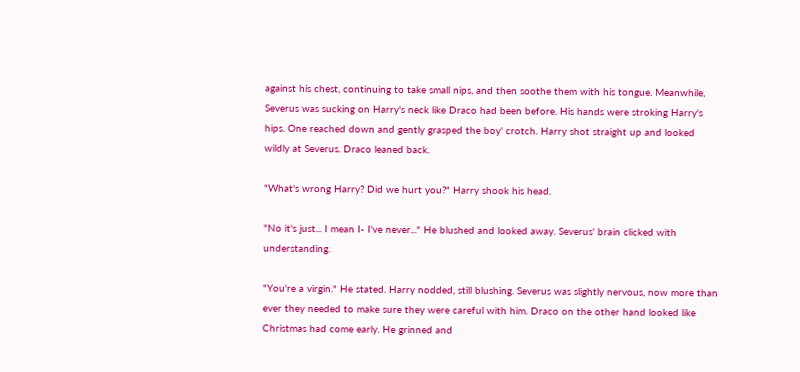against his chest, continuing to take small nips, and then soothe them with his tongue. Meanwhile, Severus was sucking on Harry's neck like Draco had been before. His hands were stroking Harry's hips. One reached down and gently grasped the boy' crotch. Harry shot straight up and looked wildly at Severus. Draco leaned back.

"What's wrong Harry? Did we hurt you?" Harry shook his head.

"No it's just... I mean I- I've never..." He blushed and looked away. Severus' brain clicked with understanding.

"You're a virgin." He stated. Harry nodded, still blushing. Severus was slightly nervous, now more than ever they needed to make sure they were careful with him. Draco on the other hand looked like Christmas had come early. He grinned and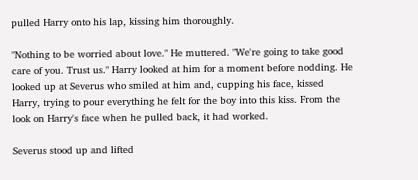pulled Harry onto his lap, kissing him thoroughly.

"Nothing to be worried about love." He muttered. "We're going to take good care of you. Trust us." Harry looked at him for a moment before nodding. He looked up at Severus who smiled at him and, cupping his face, kissed Harry, trying to pour everything he felt for the boy into this kiss. From the look on Harry's face when he pulled back, it had worked.

Severus stood up and lifted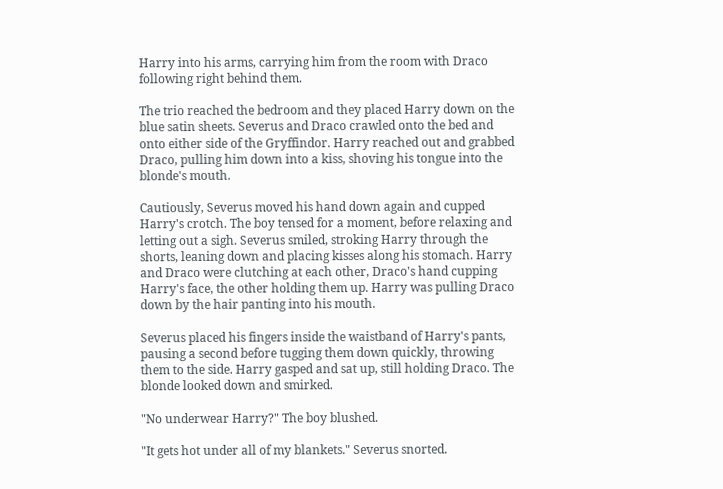Harry into his arms, carrying him from the room with Draco following right behind them.

The trio reached the bedroom and they placed Harry down on the blue satin sheets. Severus and Draco crawled onto the bed and onto either side of the Gryffindor. Harry reached out and grabbed Draco, pulling him down into a kiss, shoving his tongue into the blonde's mouth.

Cautiously, Severus moved his hand down again and cupped Harry's crotch. The boy tensed for a moment, before relaxing and letting out a sigh. Severus smiled, stroking Harry through the shorts, leaning down and placing kisses along his stomach. Harry and Draco were clutching at each other, Draco's hand cupping Harry's face, the other holding them up. Harry was pulling Draco down by the hair panting into his mouth.

Severus placed his fingers inside the waistband of Harry's pants, pausing a second before tugging them down quickly, throwing them to the side. Harry gasped and sat up, still holding Draco. The blonde looked down and smirked.

"No underwear Harry?" The boy blushed.

"It gets hot under all of my blankets." Severus snorted.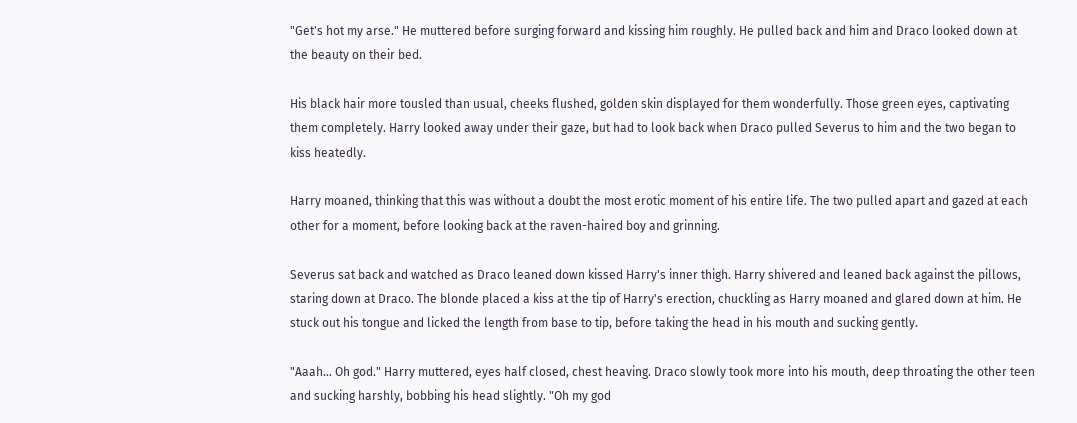"Get's hot my arse." He muttered before surging forward and kissing him roughly. He pulled back and him and Draco looked down at the beauty on their bed.

His black hair more tousled than usual, cheeks flushed, golden skin displayed for them wonderfully. Those green eyes, captivating them completely. Harry looked away under their gaze, but had to look back when Draco pulled Severus to him and the two began to kiss heatedly.

Harry moaned, thinking that this was without a doubt the most erotic moment of his entire life. The two pulled apart and gazed at each other for a moment, before looking back at the raven-haired boy and grinning.

Severus sat back and watched as Draco leaned down kissed Harry's inner thigh. Harry shivered and leaned back against the pillows, staring down at Draco. The blonde placed a kiss at the tip of Harry's erection, chuckling as Harry moaned and glared down at him. He stuck out his tongue and licked the length from base to tip, before taking the head in his mouth and sucking gently.

"Aaah... Oh god." Harry muttered, eyes half closed, chest heaving. Draco slowly took more into his mouth, deep throating the other teen and sucking harshly, bobbing his head slightly. "Oh my god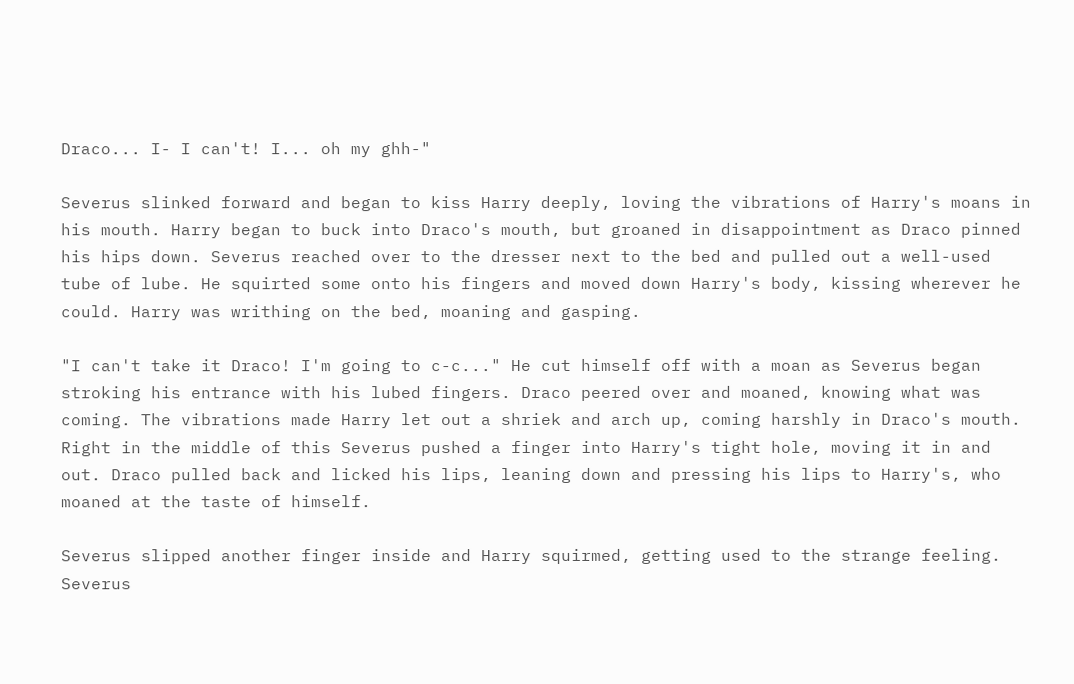Draco... I- I can't! I... oh my ghh-"

Severus slinked forward and began to kiss Harry deeply, loving the vibrations of Harry's moans in his mouth. Harry began to buck into Draco's mouth, but groaned in disappointment as Draco pinned his hips down. Severus reached over to the dresser next to the bed and pulled out a well-used tube of lube. He squirted some onto his fingers and moved down Harry's body, kissing wherever he could. Harry was writhing on the bed, moaning and gasping.

"I can't take it Draco! I'm going to c-c..." He cut himself off with a moan as Severus began stroking his entrance with his lubed fingers. Draco peered over and moaned, knowing what was coming. The vibrations made Harry let out a shriek and arch up, coming harshly in Draco's mouth. Right in the middle of this Severus pushed a finger into Harry's tight hole, moving it in and out. Draco pulled back and licked his lips, leaning down and pressing his lips to Harry's, who moaned at the taste of himself.

Severus slipped another finger inside and Harry squirmed, getting used to the strange feeling. Severus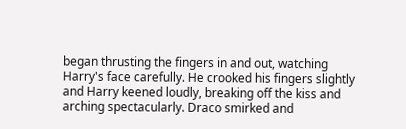began thrusting the fingers in and out, watching Harry's face carefully. He crooked his fingers slightly and Harry keened loudly, breaking off the kiss and arching spectacularly. Draco smirked and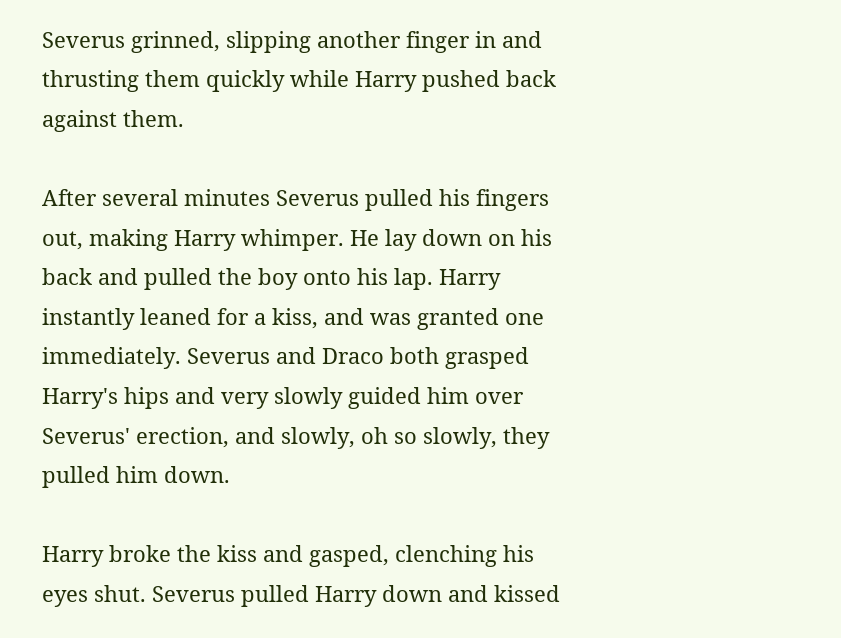Severus grinned, slipping another finger in and thrusting them quickly while Harry pushed back against them.

After several minutes Severus pulled his fingers out, making Harry whimper. He lay down on his back and pulled the boy onto his lap. Harry instantly leaned for a kiss, and was granted one immediately. Severus and Draco both grasped Harry's hips and very slowly guided him over Severus' erection, and slowly, oh so slowly, they pulled him down.

Harry broke the kiss and gasped, clenching his eyes shut. Severus pulled Harry down and kissed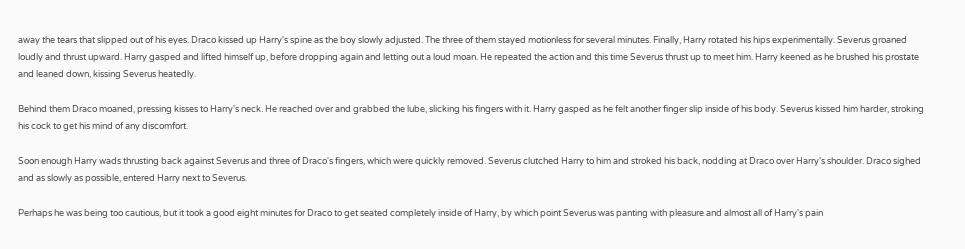away the tears that slipped out of his eyes. Draco kissed up Harry's spine as the boy slowly adjusted. The three of them stayed motionless for several minutes. Finally, Harry rotated his hips experimentally. Severus groaned loudly and thrust upward. Harry gasped and lifted himself up, before dropping again and letting out a loud moan. He repeated the action and this time Severus thrust up to meet him. Harry keened as he brushed his prostate and leaned down, kissing Severus heatedly.

Behind them Draco moaned, pressing kisses to Harry's neck. He reached over and grabbed the lube, slicking his fingers with it. Harry gasped as he felt another finger slip inside of his body. Severus kissed him harder, stroking his cock to get his mind of any discomfort.

Soon enough Harry wads thrusting back against Severus and three of Draco's fingers, which were quickly removed. Severus clutched Harry to him and stroked his back, nodding at Draco over Harry's shoulder. Draco sighed and as slowly as possible, entered Harry next to Severus.

Perhaps he was being too cautious, but it took a good eight minutes for Draco to get seated completely inside of Harry, by which point Severus was panting with pleasure and almost all of Harry's pain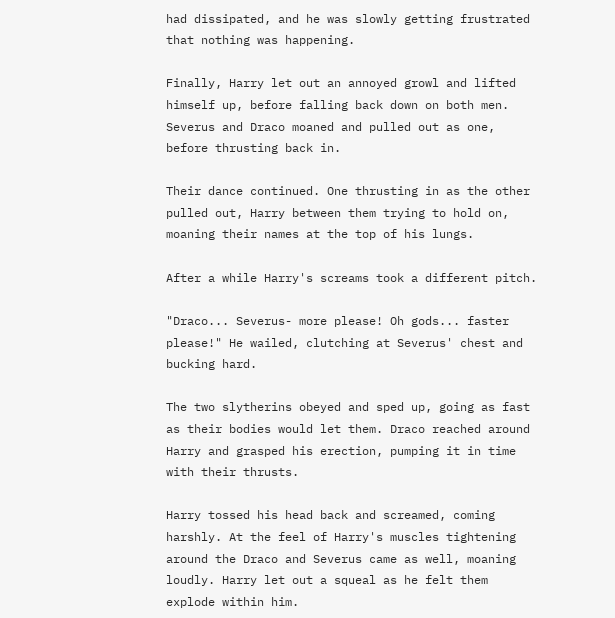had dissipated, and he was slowly getting frustrated that nothing was happening.

Finally, Harry let out an annoyed growl and lifted himself up, before falling back down on both men. Severus and Draco moaned and pulled out as one, before thrusting back in.

Their dance continued. One thrusting in as the other pulled out, Harry between them trying to hold on, moaning their names at the top of his lungs.

After a while Harry's screams took a different pitch.

"Draco... Severus- more please! Oh gods... faster please!" He wailed, clutching at Severus' chest and bucking hard.

The two slytherins obeyed and sped up, going as fast as their bodies would let them. Draco reached around Harry and grasped his erection, pumping it in time with their thrusts.

Harry tossed his head back and screamed, coming harshly. At the feel of Harry's muscles tightening around the Draco and Severus came as well, moaning loudly. Harry let out a squeal as he felt them explode within him.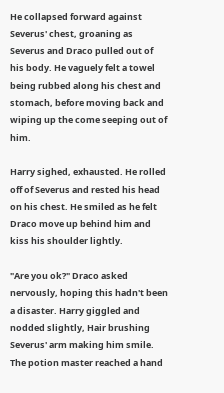He collapsed forward against Severus' chest, groaning as Severus and Draco pulled out of his body. He vaguely felt a towel being rubbed along his chest and stomach, before moving back and wiping up the come seeping out of him.

Harry sighed, exhausted. He rolled off of Severus and rested his head on his chest. He smiled as he felt Draco move up behind him and kiss his shoulder lightly.

"Are you ok?" Draco asked nervously, hoping this hadn't been a disaster. Harry giggled and nodded slightly, Hair brushing Severus' arm making him smile. The potion master reached a hand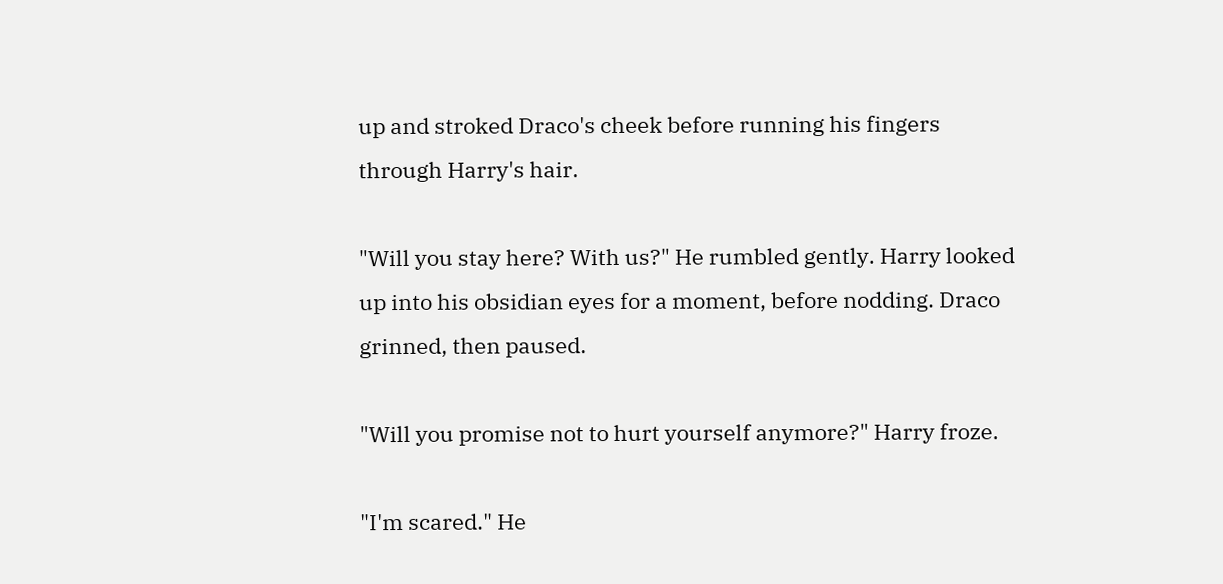up and stroked Draco's cheek before running his fingers through Harry's hair.

"Will you stay here? With us?" He rumbled gently. Harry looked up into his obsidian eyes for a moment, before nodding. Draco grinned, then paused.

"Will you promise not to hurt yourself anymore?" Harry froze.

"I'm scared." He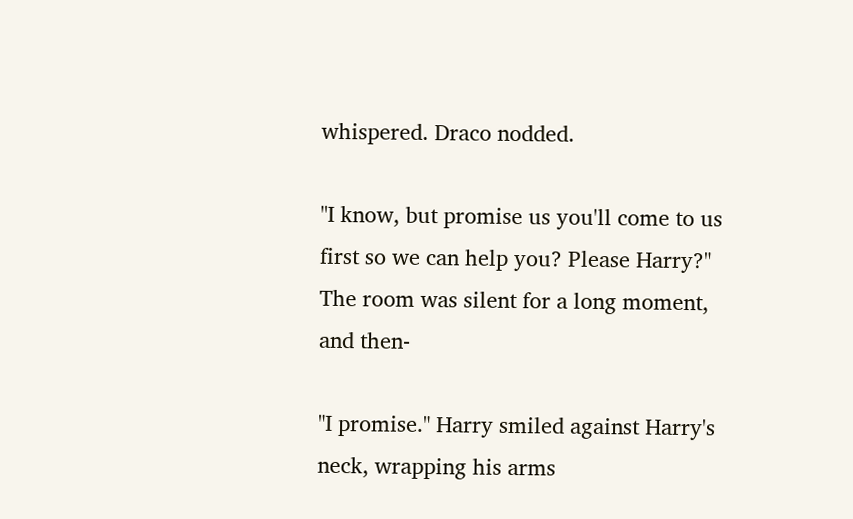whispered. Draco nodded.

"I know, but promise us you'll come to us first so we can help you? Please Harry?" The room was silent for a long moment, and then-

"I promise." Harry smiled against Harry's neck, wrapping his arms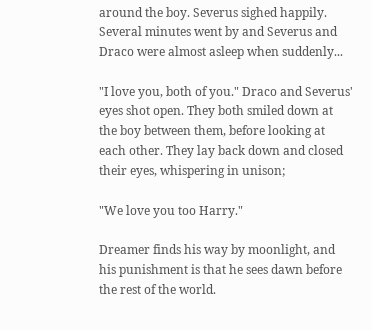around the boy. Severus sighed happily. Several minutes went by and Severus and Draco were almost asleep when suddenly...

"I love you, both of you." Draco and Severus' eyes shot open. They both smiled down at the boy between them, before looking at each other. They lay back down and closed their eyes, whispering in unison;

"We love you too Harry."

Dreamer finds his way by moonlight, and his punishment is that he sees dawn before the rest of the world.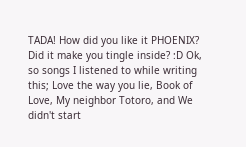TADA! How did you like it PHOENIX? Did it make you tingle inside? :D Ok, so songs I listened to while writing this; Love the way you lie, Book of Love, My neighbor Totoro, and We didn't start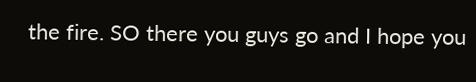the fire. SO there you guys go and I hope you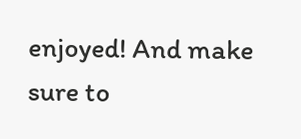enjoyed! And make sure to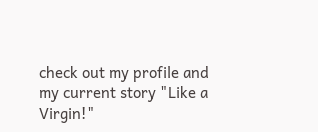check out my profile and my current story "Like a Virgin!"